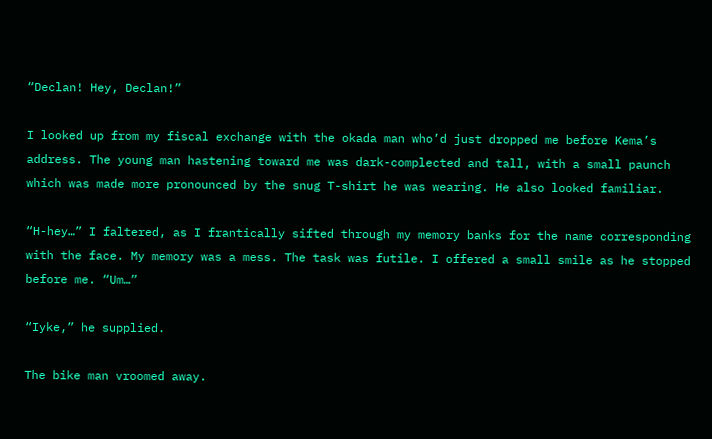“Declan! Hey, Declan!”

I looked up from my fiscal exchange with the okada man who’d just dropped me before Kema’s address. The young man hastening toward me was dark-complected and tall, with a small paunch which was made more pronounced by the snug T-shirt he was wearing. He also looked familiar.

“H-hey…” I faltered, as I frantically sifted through my memory banks for the name corresponding with the face. My memory was a mess. The task was futile. I offered a small smile as he stopped before me. “Um…”

“Iyke,” he supplied.

The bike man vroomed away.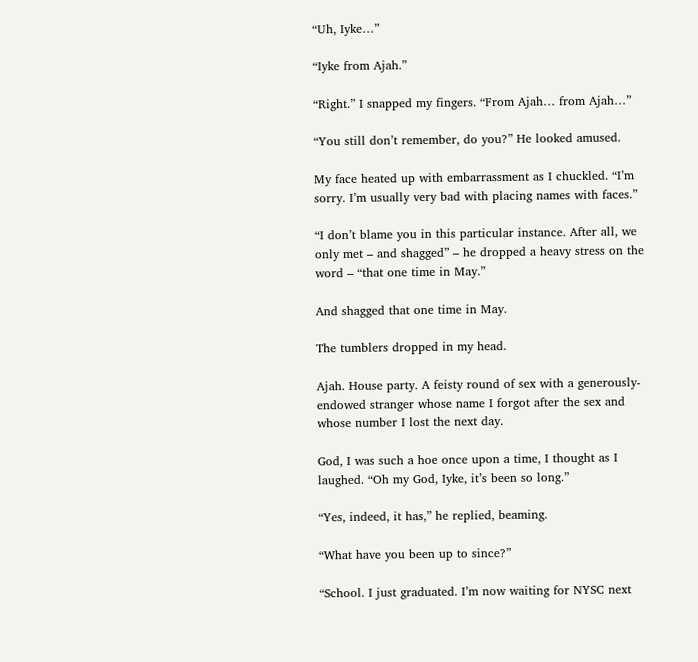“Uh, Iyke…”

“Iyke from Ajah.”

“Right.” I snapped my fingers. “From Ajah… from Ajah…”

“You still don’t remember, do you?” He looked amused.

My face heated up with embarrassment as I chuckled. “I’m sorry. I’m usually very bad with placing names with faces.”

“I don’t blame you in this particular instance. After all, we only met – and shagged” – he dropped a heavy stress on the word – “that one time in May.”

And shagged that one time in May.

The tumblers dropped in my head.

Ajah. House party. A feisty round of sex with a generously-endowed stranger whose name I forgot after the sex and whose number I lost the next day.

God, I was such a hoe once upon a time, I thought as I laughed. “Oh my God, Iyke, it’s been so long.”

“Yes, indeed, it has,” he replied, beaming.

“What have you been up to since?”

“School. I just graduated. I’m now waiting for NYSC next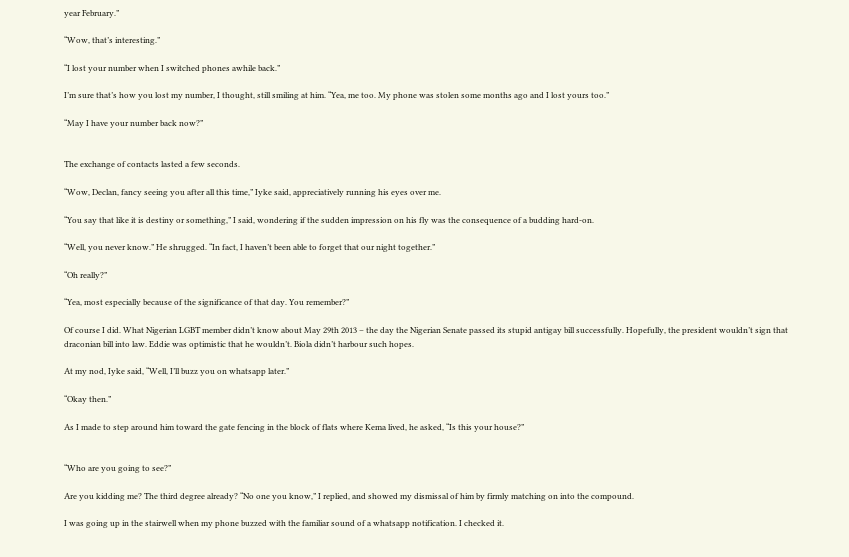year February.”

“Wow, that’s interesting.”

“I lost your number when I switched phones awhile back.”

I’m sure that’s how you lost my number, I thought, still smiling at him. “Yea, me too. My phone was stolen some months ago and I lost yours too.”

“May I have your number back now?”


The exchange of contacts lasted a few seconds.

“Wow, Declan, fancy seeing you after all this time,” Iyke said, appreciatively running his eyes over me.

“You say that like it is destiny or something,” I said, wondering if the sudden impression on his fly was the consequence of a budding hard-on.

“Well, you never know.” He shrugged. “In fact, I haven’t been able to forget that our night together.”

“Oh really?”

“Yea, most especially because of the significance of that day. You remember?”

Of course I did. What Nigerian LGBT member didn’t know about May 29th 2013 – the day the Nigerian Senate passed its stupid antigay bill successfully. Hopefully, the president wouldn’t sign that draconian bill into law. Eddie was optimistic that he wouldn’t. Biola didn’t harbour such hopes.

At my nod, Iyke said, “Well, I’ll buzz you on whatsapp later.”

“Okay then.”

As I made to step around him toward the gate fencing in the block of flats where Kema lived, he asked, “Is this your house?”


“Who are you going to see?”

Are you kidding me? The third degree already? “No one you know,” I replied, and showed my dismissal of him by firmly matching on into the compound.

I was going up in the stairwell when my phone buzzed with the familiar sound of a whatsapp notification. I checked it.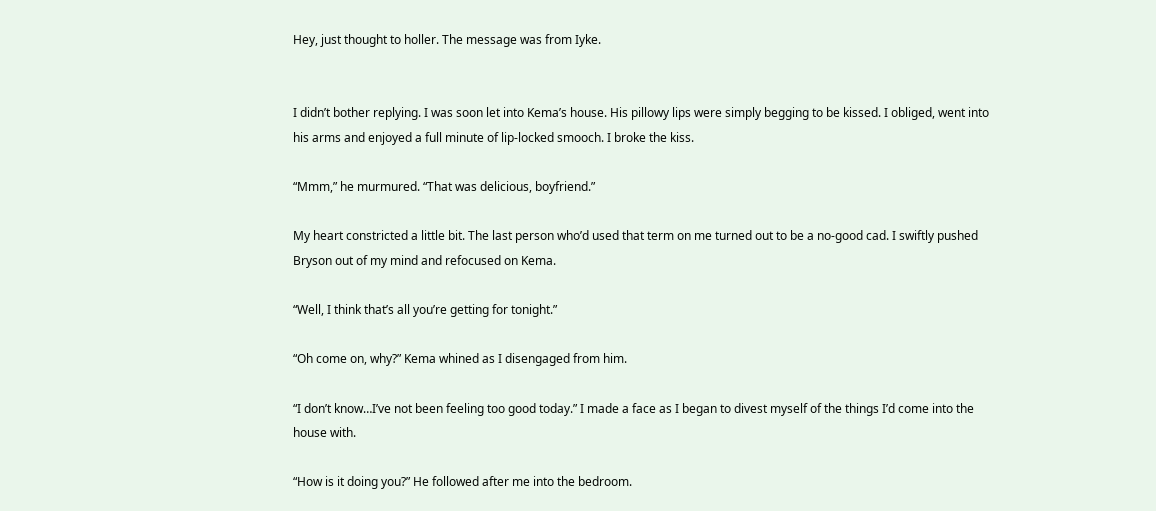Hey, just thought to holler. The message was from Iyke.


I didn’t bother replying. I was soon let into Kema’s house. His pillowy lips were simply begging to be kissed. I obliged, went into his arms and enjoyed a full minute of lip-locked smooch. I broke the kiss.

“Mmm,” he murmured. “That was delicious, boyfriend.”

My heart constricted a little bit. The last person who’d used that term on me turned out to be a no-good cad. I swiftly pushed Bryson out of my mind and refocused on Kema.

“Well, I think that’s all you’re getting for tonight.”

“Oh come on, why?” Kema whined as I disengaged from him.

“I don’t know…I’ve not been feeling too good today.” I made a face as I began to divest myself of the things I’d come into the house with.

“How is it doing you?” He followed after me into the bedroom.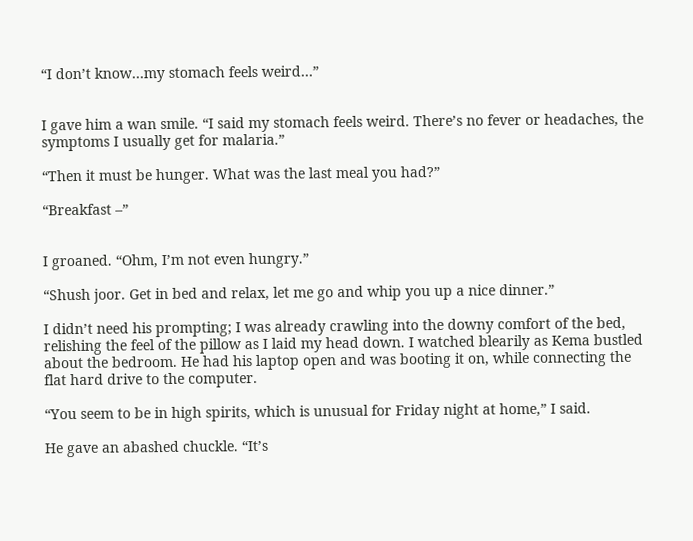“I don’t know…my stomach feels weird…”


I gave him a wan smile. “I said my stomach feels weird. There’s no fever or headaches, the symptoms I usually get for malaria.”

“Then it must be hunger. What was the last meal you had?”

“Breakfast –”


I groaned. “Ohm, I’m not even hungry.”

“Shush joor. Get in bed and relax, let me go and whip you up a nice dinner.”

I didn’t need his prompting; I was already crawling into the downy comfort of the bed, relishing the feel of the pillow as I laid my head down. I watched blearily as Kema bustled about the bedroom. He had his laptop open and was booting it on, while connecting the flat hard drive to the computer.

“You seem to be in high spirits, which is unusual for Friday night at home,” I said.

He gave an abashed chuckle. “It’s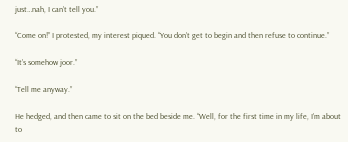just…nah, I can’t tell you.”

“Come on!” I protested, my interest piqued. “You don’t get to begin and then refuse to continue.”

“It’s somehow joor.”

“Tell me anyway.”

He hedged, and then came to sit on the bed beside me. “Well, for the first time in my life, I’m about to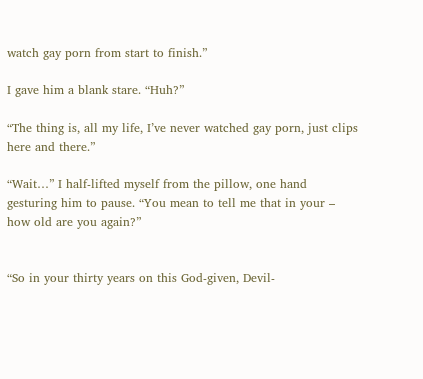watch gay porn from start to finish.”

I gave him a blank stare. “Huh?”

“The thing is, all my life, I’ve never watched gay porn, just clips here and there.”

“Wait…” I half-lifted myself from the pillow, one hand gesturing him to pause. “You mean to tell me that in your – how old are you again?”


“So in your thirty years on this God-given, Devil-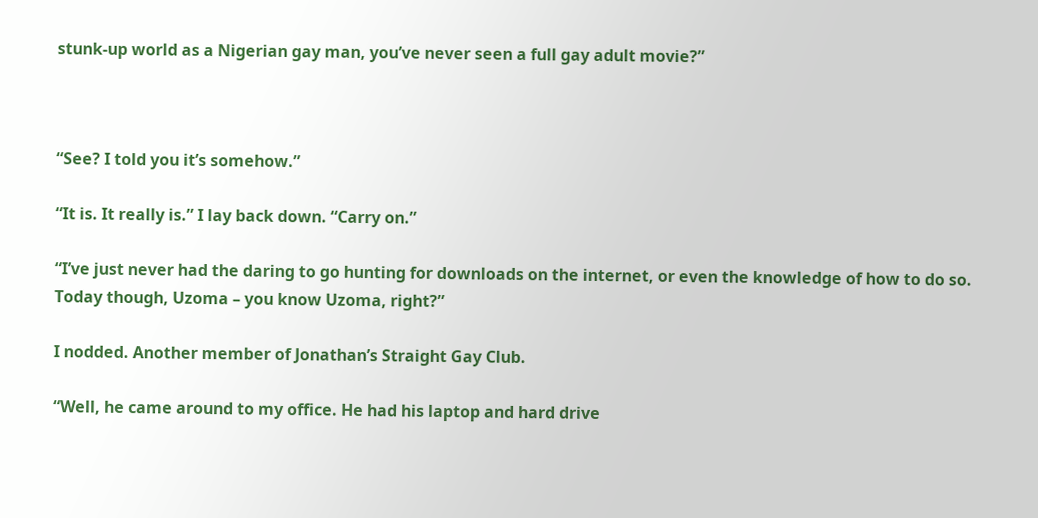stunk-up world as a Nigerian gay man, you’ve never seen a full gay adult movie?”



“See? I told you it’s somehow.”

“It is. It really is.” I lay back down. “Carry on.”

“I’ve just never had the daring to go hunting for downloads on the internet, or even the knowledge of how to do so. Today though, Uzoma – you know Uzoma, right?”

I nodded. Another member of Jonathan’s Straight Gay Club.

“Well, he came around to my office. He had his laptop and hard drive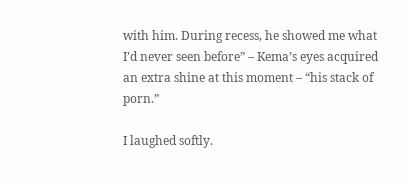with him. During recess, he showed me what I’d never seen before” – Kema’s eyes acquired an extra shine at this moment – “his stack of porn.”

I laughed softly.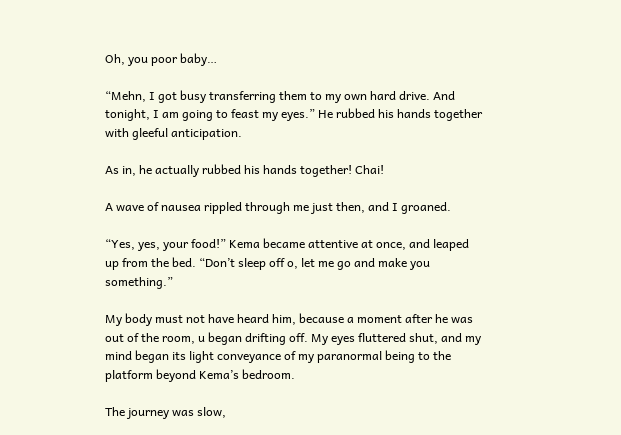Oh, you poor baby…

“Mehn, I got busy transferring them to my own hard drive. And tonight, I am going to feast my eyes.” He rubbed his hands together with gleeful anticipation.

As in, he actually rubbed his hands together! Chai!

A wave of nausea rippled through me just then, and I groaned.

“Yes, yes, your food!” Kema became attentive at once, and leaped up from the bed. “Don’t sleep off o, let me go and make you something.”

My body must not have heard him, because a moment after he was out of the room, u began drifting off. My eyes fluttered shut, and my mind began its light conveyance of my paranormal being to the platform beyond Kema’s bedroom.

The journey was slow,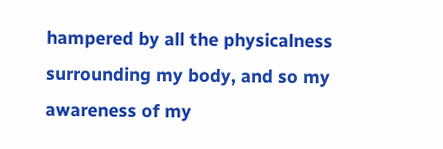hampered by all the physicalness surrounding my body, and so my awareness of my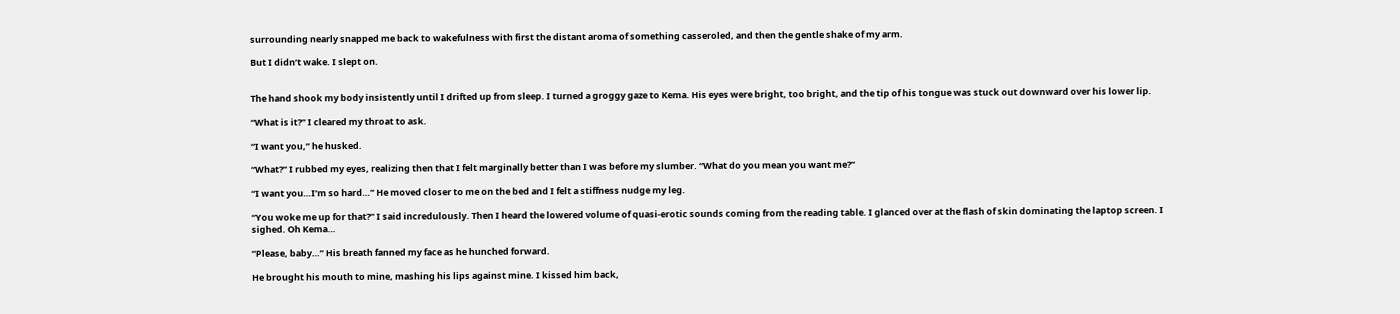surrounding nearly snapped me back to wakefulness with first the distant aroma of something casseroled, and then the gentle shake of my arm.

But I didn’t wake. I slept on.


The hand shook my body insistently until I drifted up from sleep. I turned a groggy gaze to Kema. His eyes were bright, too bright, and the tip of his tongue was stuck out downward over his lower lip.

“What is it?” I cleared my throat to ask.

“I want you,” he husked.

“What?” I rubbed my eyes, realizing then that I felt marginally better than I was before my slumber. “What do you mean you want me?”

“I want you…I’m so hard…” He moved closer to me on the bed and I felt a stiffness nudge my leg.

“You woke me up for that?” I said incredulously. Then I heard the lowered volume of quasi-erotic sounds coming from the reading table. I glanced over at the flash of skin dominating the laptop screen. I sighed. Oh Kema…

“Please, baby…” His breath fanned my face as he hunched forward.

He brought his mouth to mine, mashing his lips against mine. I kissed him back,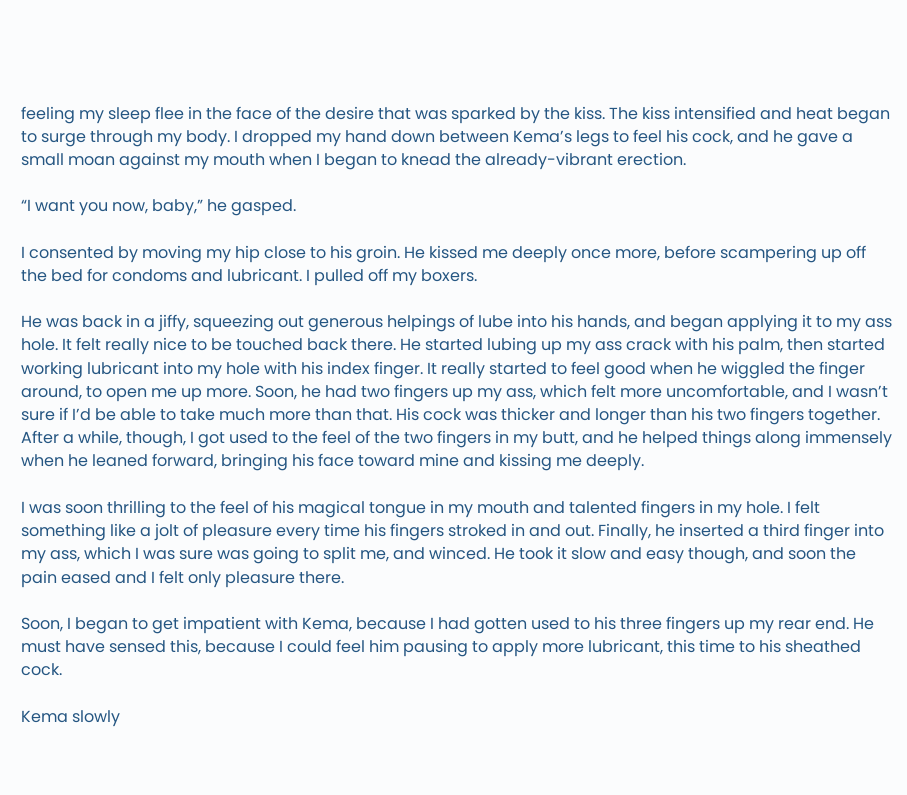feeling my sleep flee in the face of the desire that was sparked by the kiss. The kiss intensified and heat began to surge through my body. I dropped my hand down between Kema’s legs to feel his cock, and he gave a small moan against my mouth when I began to knead the already-vibrant erection.

“I want you now, baby,” he gasped.

I consented by moving my hip close to his groin. He kissed me deeply once more, before scampering up off the bed for condoms and lubricant. I pulled off my boxers.

He was back in a jiffy, squeezing out generous helpings of lube into his hands, and began applying it to my ass hole. It felt really nice to be touched back there. He started lubing up my ass crack with his palm, then started working lubricant into my hole with his index finger. It really started to feel good when he wiggled the finger around, to open me up more. Soon, he had two fingers up my ass, which felt more uncomfortable, and I wasn’t sure if I’d be able to take much more than that. His cock was thicker and longer than his two fingers together. After a while, though, I got used to the feel of the two fingers in my butt, and he helped things along immensely when he leaned forward, bringing his face toward mine and kissing me deeply.

I was soon thrilling to the feel of his magical tongue in my mouth and talented fingers in my hole. I felt something like a jolt of pleasure every time his fingers stroked in and out. Finally, he inserted a third finger into my ass, which I was sure was going to split me, and winced. He took it slow and easy though, and soon the pain eased and I felt only pleasure there.

Soon, I began to get impatient with Kema, because I had gotten used to his three fingers up my rear end. He must have sensed this, because I could feel him pausing to apply more lubricant, this time to his sheathed cock.

Kema slowly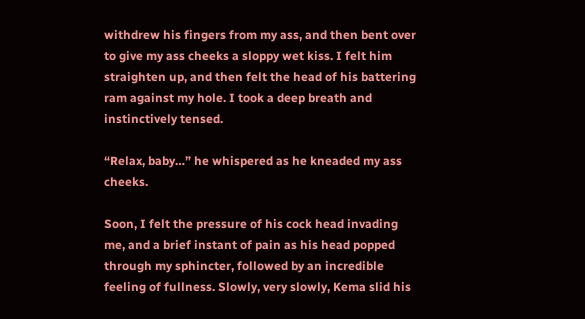withdrew his fingers from my ass, and then bent over to give my ass cheeks a sloppy wet kiss. I felt him straighten up, and then felt the head of his battering ram against my hole. I took a deep breath and instinctively tensed.

“Relax, baby…” he whispered as he kneaded my ass cheeks.

Soon, I felt the pressure of his cock head invading me, and a brief instant of pain as his head popped through my sphincter, followed by an incredible feeling of fullness. Slowly, very slowly, Kema slid his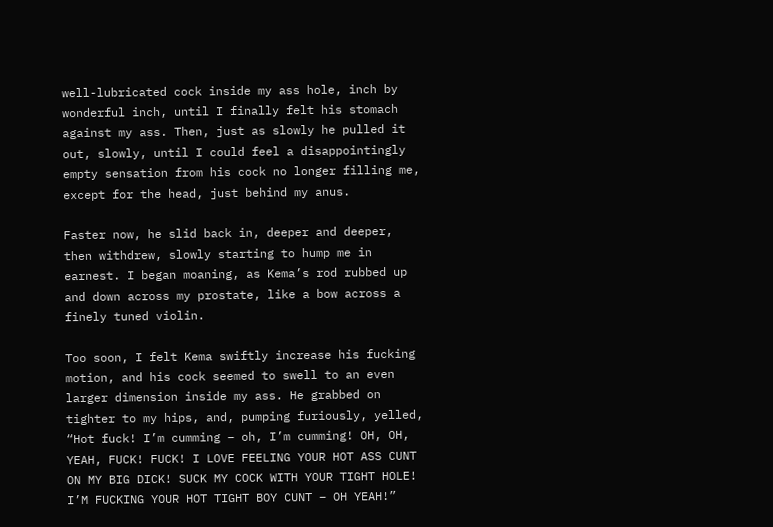well-lubricated cock inside my ass hole, inch by wonderful inch, until I finally felt his stomach against my ass. Then, just as slowly he pulled it out, slowly, until I could feel a disappointingly empty sensation from his cock no longer filling me, except for the head, just behind my anus.

Faster now, he slid back in, deeper and deeper, then withdrew, slowly starting to hump me in earnest. I began moaning, as Kema’s rod rubbed up and down across my prostate, like a bow across a finely tuned violin.

Too soon, I felt Kema swiftly increase his fucking motion, and his cock seemed to swell to an even larger dimension inside my ass. He grabbed on tighter to my hips, and, pumping furiously, yelled, “Hot fuck! I’m cumming – oh, I’m cumming! OH, OH, YEAH, FUCK! FUCK! I LOVE FEELING YOUR HOT ASS CUNT ON MY BIG DICK! SUCK MY COCK WITH YOUR TIGHT HOLE! I’M FUCKING YOUR HOT TIGHT BOY CUNT – OH YEAH!”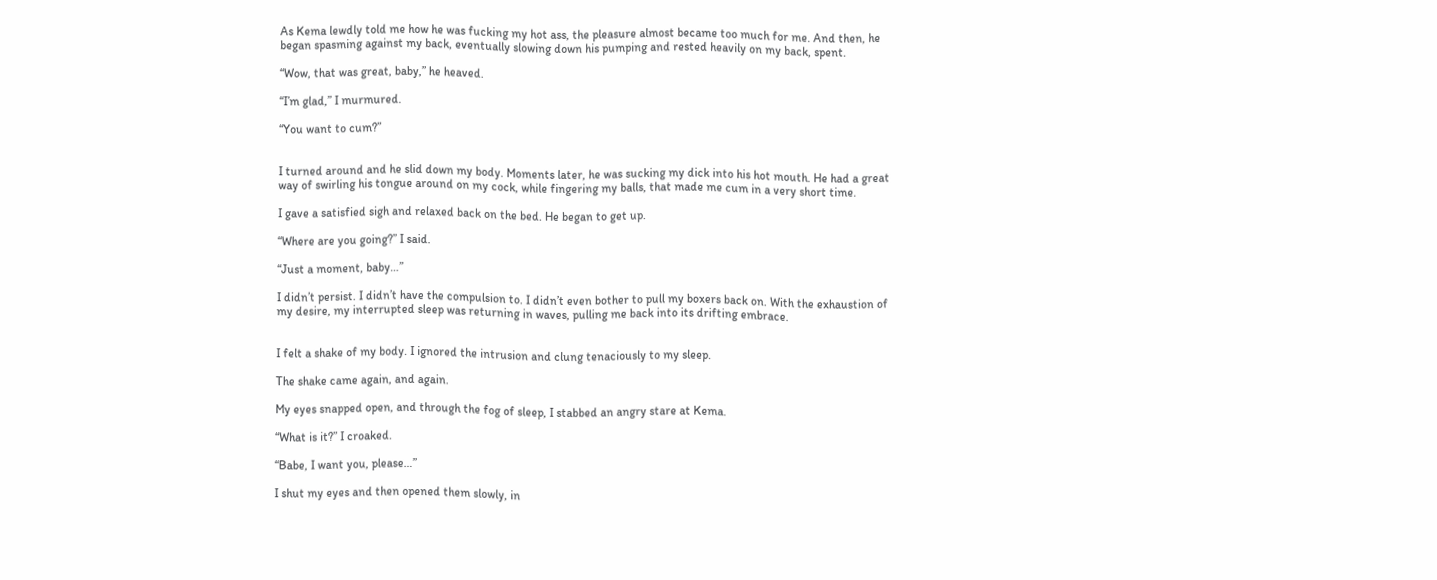As Kema lewdly told me how he was fucking my hot ass, the pleasure almost became too much for me. And then, he began spasming against my back, eventually slowing down his pumping and rested heavily on my back, spent.

“Wow, that was great, baby,” he heaved.

“I’m glad,” I murmured.

“You want to cum?”


I turned around and he slid down my body. Moments later, he was sucking my dick into his hot mouth. He had a great way of swirling his tongue around on my cock, while fingering my balls, that made me cum in a very short time.

I gave a satisfied sigh and relaxed back on the bed. He began to get up.

“Where are you going?” I said.

“Just a moment, baby…”

I didn’t persist. I didn’t have the compulsion to. I didn’t even bother to pull my boxers back on. With the exhaustion of my desire, my interrupted sleep was returning in waves, pulling me back into its drifting embrace.


I felt a shake of my body. I ignored the intrusion and clung tenaciously to my sleep.

The shake came again, and again.

My eyes snapped open, and through the fog of sleep, I stabbed an angry stare at Kema.

“What is it?” I croaked.

“Babe, I want you, please…”

I shut my eyes and then opened them slowly, in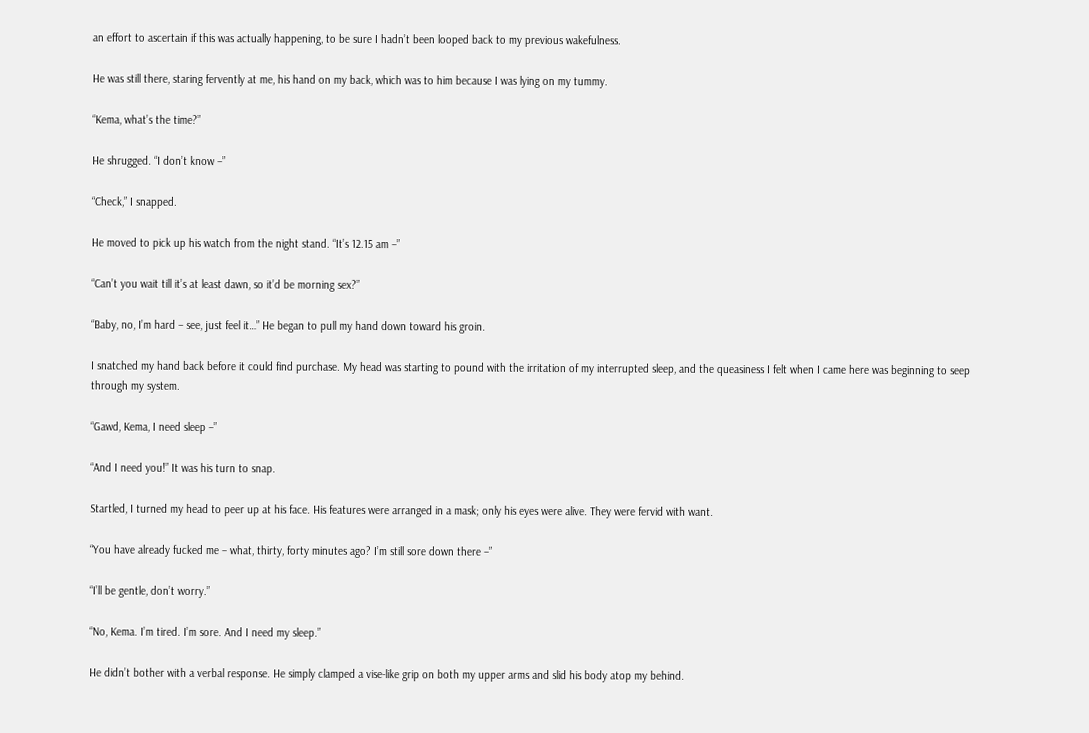an effort to ascertain if this was actually happening, to be sure I hadn’t been looped back to my previous wakefulness.

He was still there, staring fervently at me, his hand on my back, which was to him because I was lying on my tummy.

“Kema, what’s the time?”

He shrugged. “I don’t know –”

“Check,” I snapped.

He moved to pick up his watch from the night stand. “It’s 12.15 am –”

“Can’t you wait till it’s at least dawn, so it’d be morning sex?”

“Baby, no, I’m hard – see, just feel it…” He began to pull my hand down toward his groin.

I snatched my hand back before it could find purchase. My head was starting to pound with the irritation of my interrupted sleep, and the queasiness I felt when I came here was beginning to seep through my system.

“Gawd, Kema, I need sleep –”

“And I need you!” It was his turn to snap.

Startled, I turned my head to peer up at his face. His features were arranged in a mask; only his eyes were alive. They were fervid with want.

“You have already fucked me – what, thirty, forty minutes ago? I’m still sore down there –”

“I’ll be gentle, don’t worry.”

“No, Kema. I’m tired. I’m sore. And I need my sleep.”

He didn’t bother with a verbal response. He simply clamped a vise-like grip on both my upper arms and slid his body atop my behind.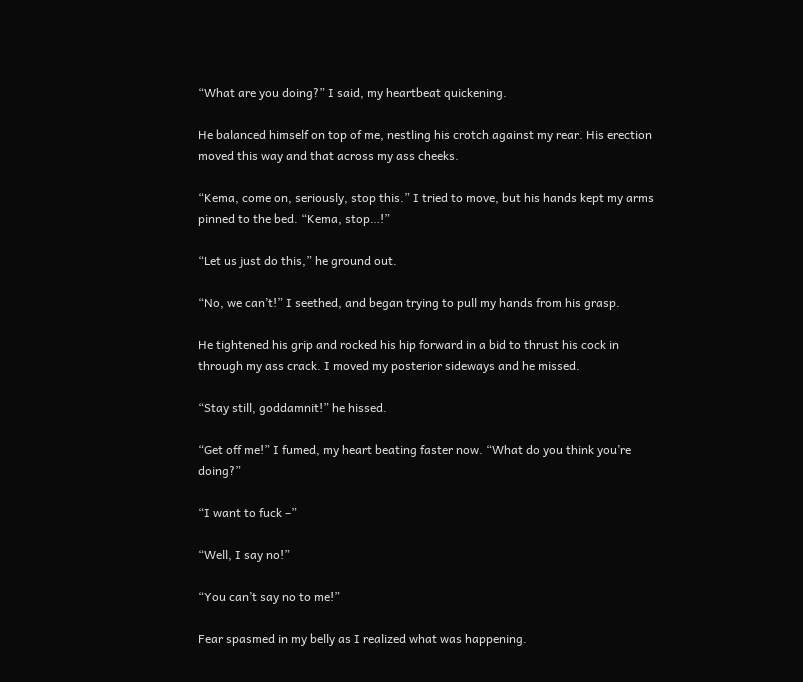“What are you doing?” I said, my heartbeat quickening.

He balanced himself on top of me, nestling his crotch against my rear. His erection moved this way and that across my ass cheeks.

“Kema, come on, seriously, stop this.” I tried to move, but his hands kept my arms pinned to the bed. “Kema, stop…!”

“Let us just do this,” he ground out.

“No, we can’t!” I seethed, and began trying to pull my hands from his grasp.

He tightened his grip and rocked his hip forward in a bid to thrust his cock in through my ass crack. I moved my posterior sideways and he missed.

“Stay still, goddamnit!” he hissed.

“Get off me!” I fumed, my heart beating faster now. “What do you think you’re doing?”

“I want to fuck –”

“Well, I say no!”

“You can’t say no to me!”

Fear spasmed in my belly as I realized what was happening.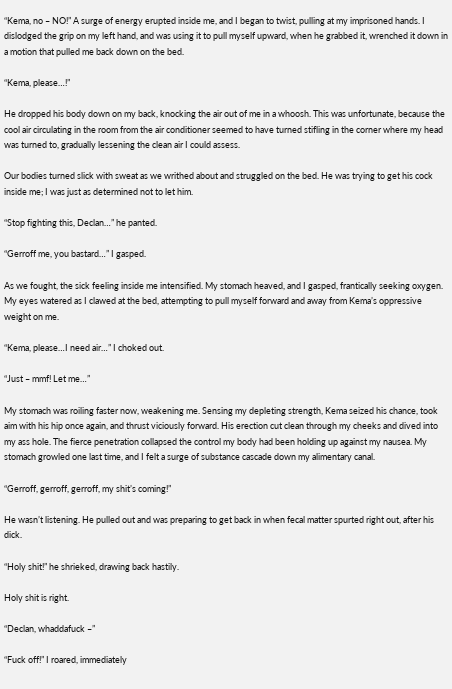“Kema, no – NO!” A surge of energy erupted inside me, and I began to twist, pulling at my imprisoned hands. I dislodged the grip on my left hand, and was using it to pull myself upward, when he grabbed it, wrenched it down in a motion that pulled me back down on the bed.

“Kema, please…!”

He dropped his body down on my back, knocking the air out of me in a whoosh. This was unfortunate, because the cool air circulating in the room from the air conditioner seemed to have turned stifling in the corner where my head was turned to, gradually lessening the clean air I could assess.

Our bodies turned slick with sweat as we writhed about and struggled on the bed. He was trying to get his cock inside me; I was just as determined not to let him.

“Stop fighting this, Declan…” he panted.

“Gerroff me, you bastard…” I gasped.

As we fought, the sick feeling inside me intensified. My stomach heaved, and I gasped, frantically seeking oxygen. My eyes watered as I clawed at the bed, attempting to pull myself forward and away from Kema’s oppressive weight on me.

“Kema, please…I need air…” I choked out.

“Just – mmf! Let me…”

My stomach was roiling faster now, weakening me. Sensing my depleting strength, Kema seized his chance, took aim with his hip once again, and thrust viciously forward. His erection cut clean through my cheeks and dived into my ass hole. The fierce penetration collapsed the control my body had been holding up against my nausea. My stomach growled one last time, and I felt a surge of substance cascade down my alimentary canal.

“Gerroff, gerroff, gerroff, my shit’s coming!”

He wasn’t listening. He pulled out and was preparing to get back in when fecal matter spurted right out, after his dick.

“Holy shit!” he shrieked, drawing back hastily.

Holy shit is right.

“Declan, whaddafuck –”

“Fuck off!” I roared, immediately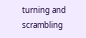turning and scrambling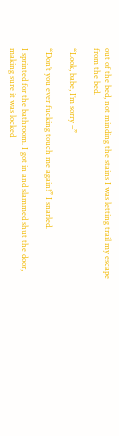out of the bed, not minding the stains I was letting trail my escape from the bed.

“Look, babe, I’m sorry –”

“Don’t you ever fucking touch me again!” I snarled.

I sprinted for the bathroom. I got in and slammed shut the door, making sure it was locked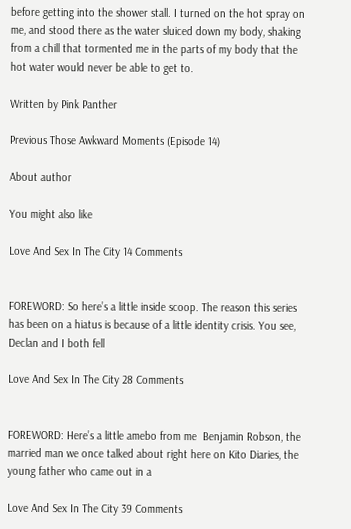before getting into the shower stall. I turned on the hot spray on me, and stood there as the water sluiced down my body, shaking from a chill that tormented me in the parts of my body that the hot water would never be able to get to.

Written by Pink Panther

Previous Those Awkward Moments (Episode 14)

About author

You might also like

Love And Sex In The City 14 Comments


FOREWORD: So here’s a little inside scoop. The reason this series has been on a hiatus is because of a little identity crisis. You see, Declan and I both fell

Love And Sex In The City 28 Comments


FOREWORD: Here’s a little amebo from me  Benjamin Robson, the married man we once talked about right here on Kito Diaries, the young father who came out in a

Love And Sex In The City 39 Comments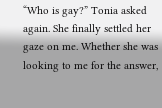“Who is gay?” Tonia asked again. She finally settled her gaze on me. Whether she was looking to me for the answer,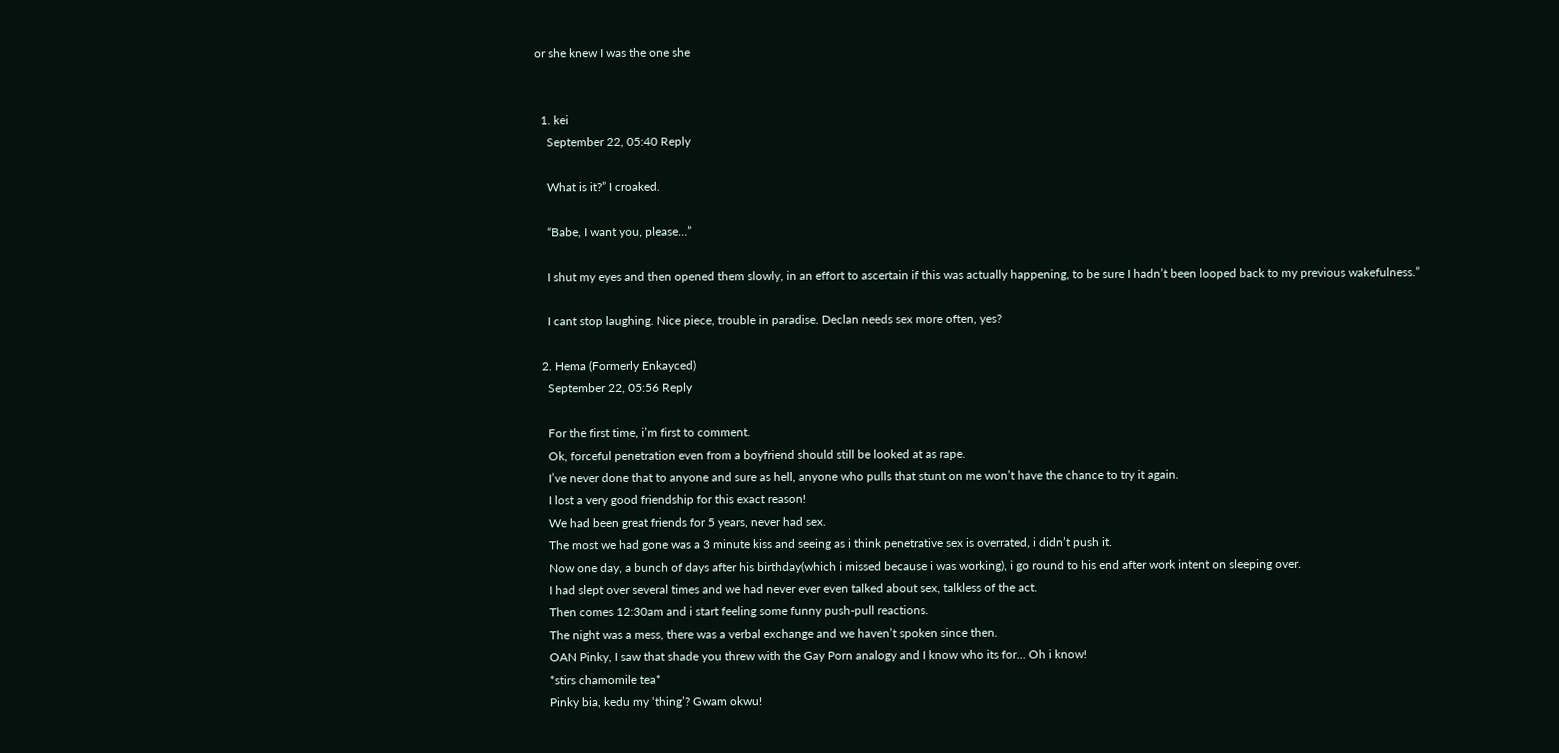or she knew I was the one she


  1. kei
    September 22, 05:40 Reply

    What is it?” I croaked.

    “Babe, I want you, please…”

    I shut my eyes and then opened them slowly, in an effort to ascertain if this was actually happening, to be sure I hadn’t been looped back to my previous wakefulness.”

    I cant stop laughing. Nice piece, trouble in paradise. Declan needs sex more often, yes?

  2. Hema (Formerly Enkayced)
    September 22, 05:56 Reply

    For the first time, i’m first to comment.
    Ok, forceful penetration even from a boyfriend should still be looked at as rape.
    I’ve never done that to anyone and sure as hell, anyone who pulls that stunt on me won’t have the chance to try it again.
    I lost a very good friendship for this exact reason!
    We had been great friends for 5 years, never had sex.
    The most we had gone was a 3 minute kiss and seeing as i think penetrative sex is overrated, i didn’t push it.
    Now one day, a bunch of days after his birthday(which i missed because i was working), i go round to his end after work intent on sleeping over.
    I had slept over several times and we had never ever even talked about sex, talkless of the act.
    Then comes 12:30am and i start feeling some funny push-pull reactions.
    The night was a mess, there was a verbal exchange and we haven’t spoken since then.
    OAN Pinky, I saw that shade you threw with the Gay Porn analogy and I know who its for… Oh i know!
    *stirs chamomile tea*
    Pinky bia, kedu my ‘thing’? Gwam okwu!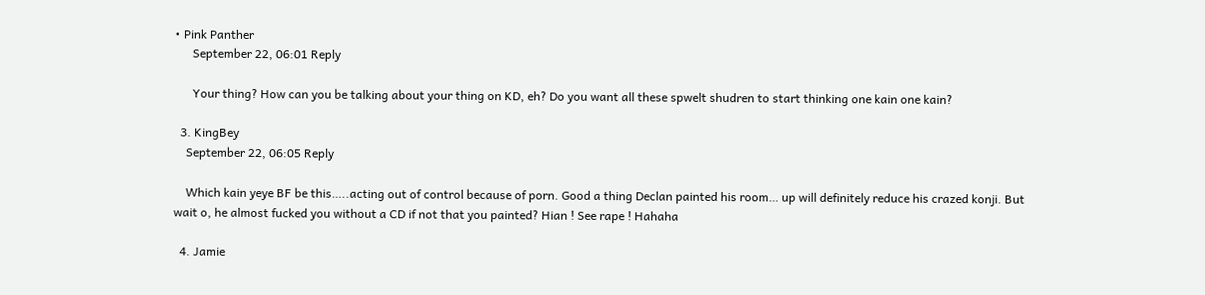• Pink Panther
      September 22, 06:01 Reply

      Your thing? How can you be talking about your thing on KD, eh? Do you want all these spwelt shudren to start thinking one kain one kain?

  3. KingBey
    September 22, 06:05 Reply

    Which kain yeye BF be this…..acting out of control because of porn. Good a thing Declan painted his room… up will definitely reduce his crazed konji. But wait o, he almost fucked you without a CD if not that you painted? Hian ! See rape ! Hahaha

  4. Jamie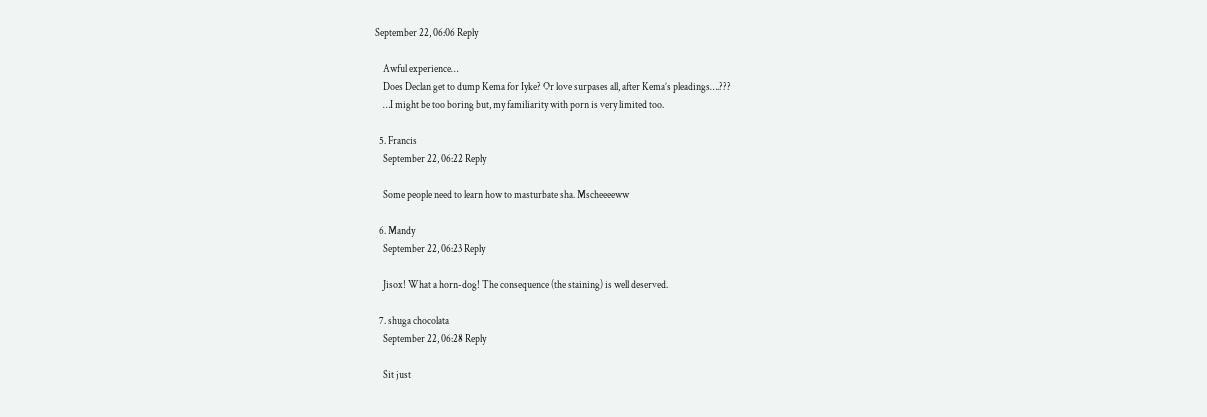September 22, 06:06 Reply

    Awful experience…
    Does Declan get to dump Kema for Iyke? Or love surpases all, after Kema’s pleadings….???
    …I might be too boring but, my familiarity with porn is very limited too.

  5. Francis
    September 22, 06:22 Reply

    Some people need to learn how to masturbate sha. Mscheeeeww

  6. Mandy
    September 22, 06:23 Reply

    Jisox! What a horn-dog! The consequence (the staining) is well deserved.

  7. shuga chocolata
    September 22, 06:28 Reply

    Sit just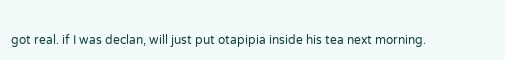got real. if I was declan, will just put otapipia inside his tea next morning.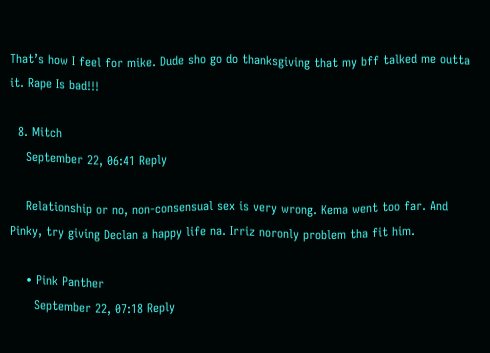That’s how I feel for mike. Dude sho go do thanksgiving that my bff talked me outta it. Rape Is bad!!!

  8. Mitch
    September 22, 06:41 Reply

    Relationship or no, non-consensual sex is very wrong. Kema went too far. And Pinky, try giving Declan a happy life na. Irriz noronly problem tha fit him.

    • Pink Panther
      September 22, 07:18 Reply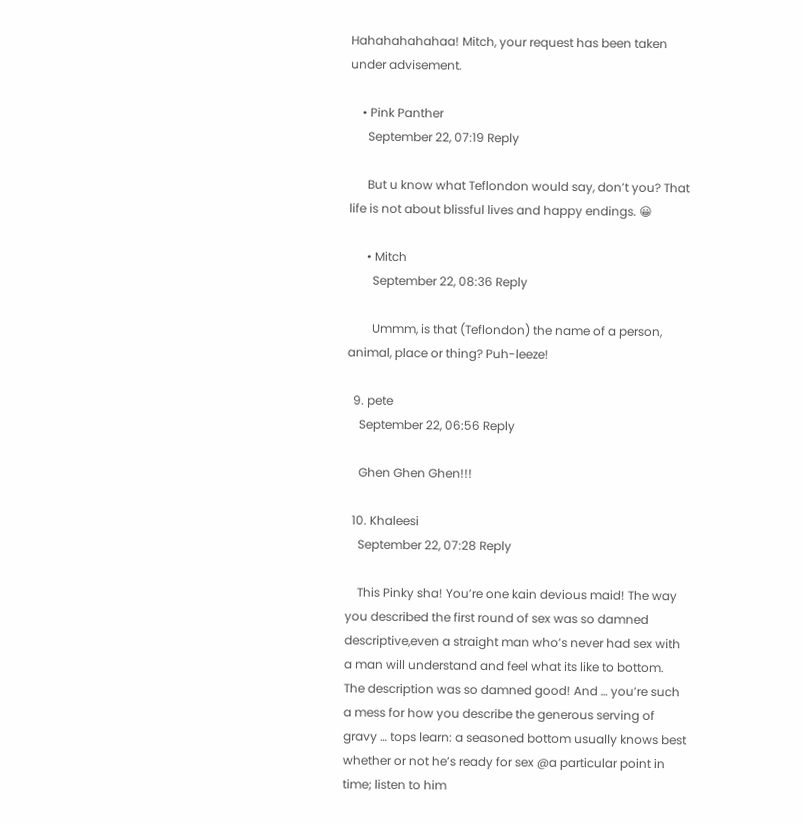Hahahahahahaa! Mitch, your request has been taken under advisement.

    • Pink Panther
      September 22, 07:19 Reply

      But u know what Teflondon would say, don’t you? That life is not about blissful lives and happy endings. 😀

      • Mitch
        September 22, 08:36 Reply

        Ummm, is that (Teflondon) the name of a person, animal, place or thing? Puh-leeze!

  9. pete
    September 22, 06:56 Reply

    Ghen Ghen Ghen!!!

  10. Khaleesi
    September 22, 07:28 Reply

    This Pinky sha! You’re one kain devious maid! The way you described the first round of sex was so damned descriptive,even a straight man who’s never had sex with a man will understand and feel what its like to bottom. The description was so damned good! And … you’re such a mess for how you describe the generous serving of gravy … tops learn: a seasoned bottom usually knows best whether or not he’s ready for sex @a particular point in time; listen to him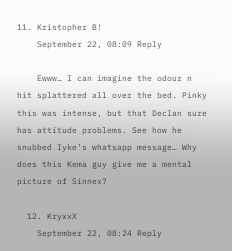11. Kristopher B!
    September 22, 08:09 Reply

    Ewww… I can imagine the odour n hit splattered all over the bed. Pinky this was intense, but that Declan sure has attitude problems. See how he snubbed Iyke’s whatsapp message… Why does this Kema guy give me a mental picture of Sinnex?

  12. KryxxX
    September 22, 08:24 Reply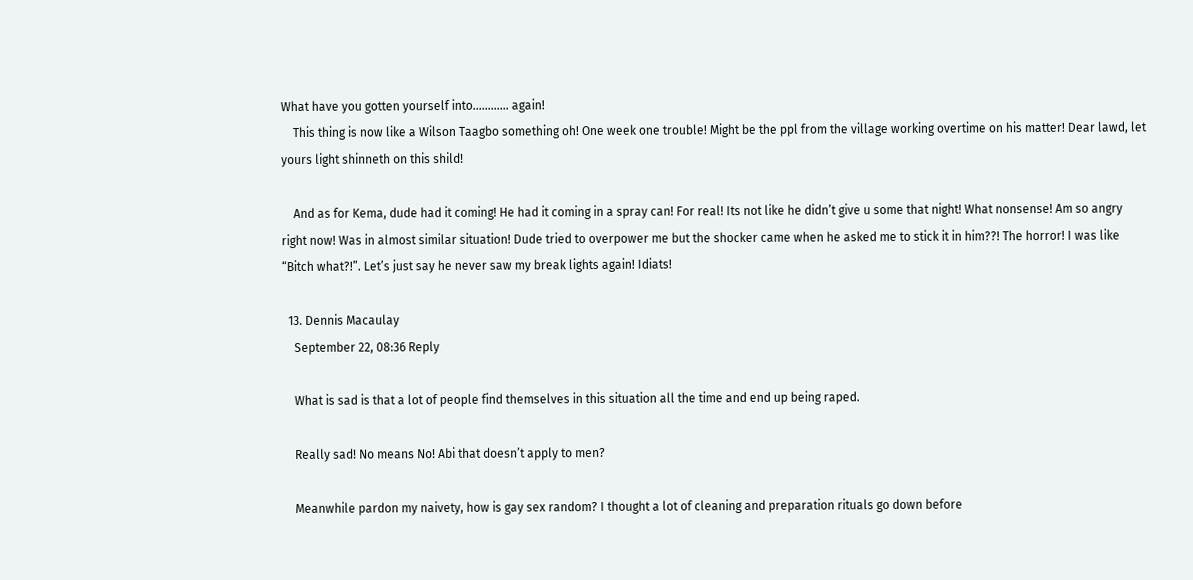What have you gotten yourself into………… again!
    This thing is now like a Wilson Taagbo something oh! One week one trouble! Might be the ppl from the village working overtime on his matter! Dear lawd, let yours light shinneth on this shild!

    And as for Kema, dude had it coming! He had it coming in a spray can! For real! Its not like he didn’t give u some that night! What nonsense! Am so angry right now! Was in almost similar situation! Dude tried to overpower me but the shocker came when he asked me to stick it in him??! The horror! I was like “Bitch what?!”. Let’s just say he never saw my break lights again! Idiats!

  13. Dennis Macaulay
    September 22, 08:36 Reply

    What is sad is that a lot of people find themselves in this situation all the time and end up being raped.

    Really sad! No means No! Abi that doesn’t apply to men?

    Meanwhile pardon my naivety, how is gay sex random? I thought a lot of cleaning and preparation rituals go down before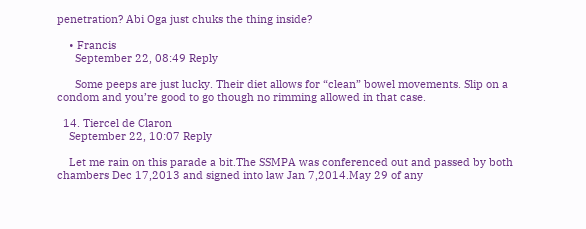penetration? Abi Oga just chuks the thing inside?

    • Francis
      September 22, 08:49 Reply

      Some peeps are just lucky. Their diet allows for “clean” bowel movements. Slip on a condom and you’re good to go though no rimming allowed in that case.

  14. Tiercel de Claron
    September 22, 10:07 Reply

    Let me rain on this parade a bit.The SSMPA was conferenced out and passed by both chambers Dec 17,2013 and signed into law Jan 7,2014.May 29 of any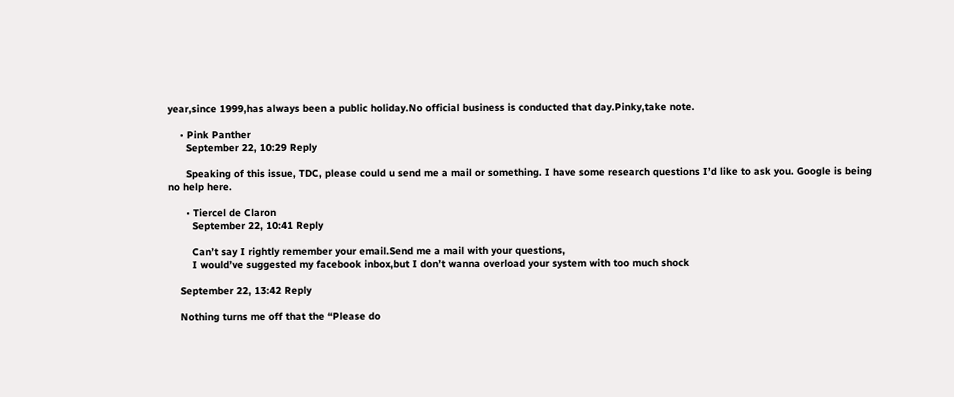year,since 1999,has always been a public holiday.No official business is conducted that day.Pinky,take note.

    • Pink Panther
      September 22, 10:29 Reply

      Speaking of this issue, TDC, please could u send me a mail or something. I have some research questions I’d like to ask you. Google is being no help here.

      • Tiercel de Claron
        September 22, 10:41 Reply

        Can’t say I rightly remember your email.Send me a mail with your questions,
        I would’ve suggested my facebook inbox,but I don’t wanna overload your system with too much shock

    September 22, 13:42 Reply

    Nothing turns me off that the “Please do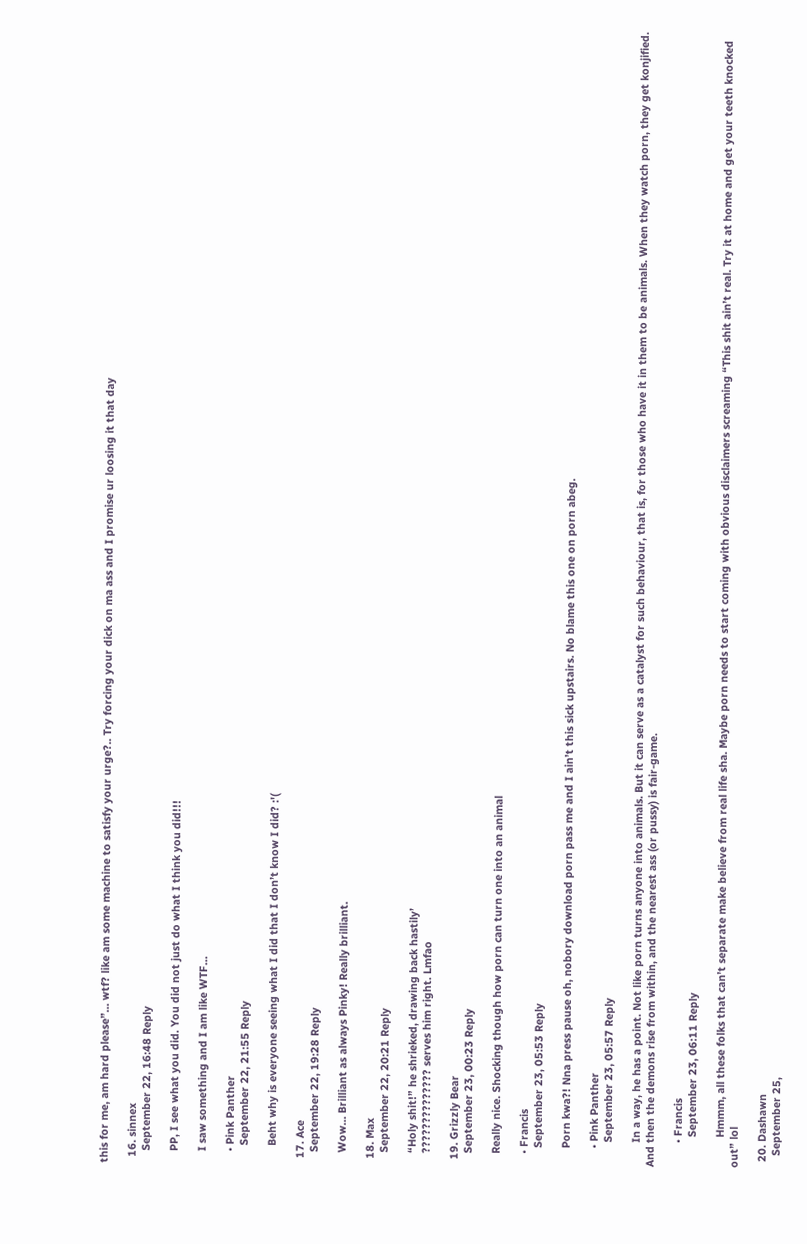this for me, am hard please”… wtf? like am some machine to satisfy your urge?.. Try forcing your dick on ma ass and I promise ur loosing it that day

  16. sinnex
    September 22, 16:48 Reply

    PP, I see what you did. You did not just do what I think you did!!!

    I saw something and I am like WTF…

    • Pink Panther
      September 22, 21:55 Reply

      Beht why is everyone seeing what I did that I don’t know I did? :'(

  17. Ace
    September 22, 19:28 Reply

    Wow… Brilliant as always Pinky! Really brilliant.

  18. Max
    September 22, 20:21 Reply

    “Holy shit!” he shrieked, drawing back hastily’
    ?????????????? serves him right. Lmfao

  19. Grizzly Bear
    September 23, 00:23 Reply

    Really nice. Shocking though how porn can turn one into an animal

    • Francis
      September 23, 05:53 Reply

      Porn kwa?! Nna press pause oh, nobory download porn pass me and I ain’t this sick upstairs. No blame this one on porn abeg.

      • Pink Panther
        September 23, 05:57 Reply

        In a way, he has a point. Not like porn turns anyone into animals. But it can serve as a catalyst for such behaviour, that is, for those who have it in them to be animals. When they watch porn, they get konjified. And then the demons rise from within, and the nearest ass (or pussy) is fair-game.

        • Francis
          September 23, 06:11 Reply

          Hmmm, all these folks that can’t separate make believe from real life sha. Maybe porn needs to start coming with obvious disclaimers screaming “This shit ain’t real. Try it at home and get your teeth knocked out” lol

  20. Dashawn
    September 25,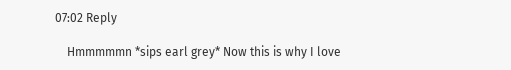07:02 Reply

    Hmmmmmn *sips earl grey* Now this is why I love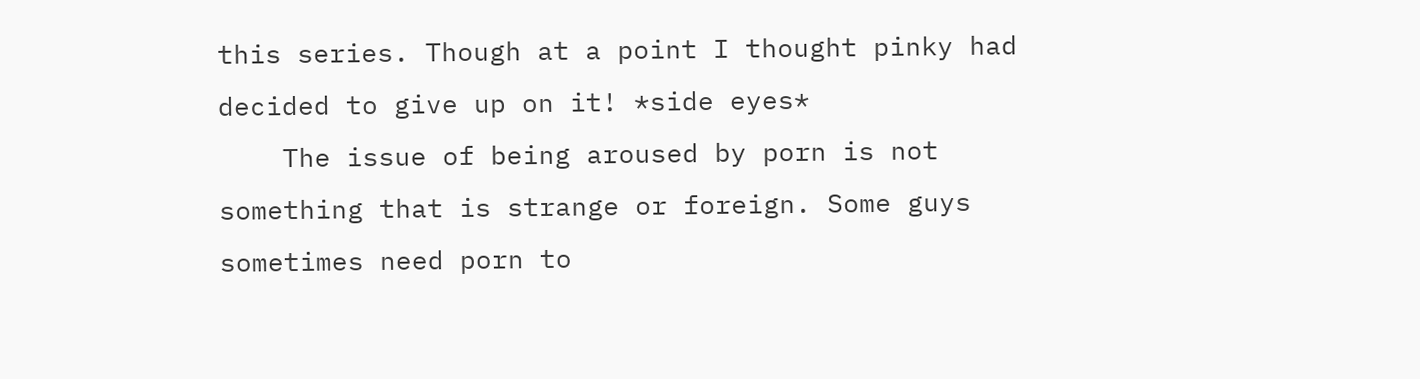this series. Though at a point I thought pinky had decided to give up on it! *side eyes*
    The issue of being aroused by porn is not something that is strange or foreign. Some guys sometimes need porn to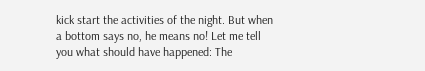kick start the activities of the night. But when a bottom says no, he means no! Let me tell you what should have happened: The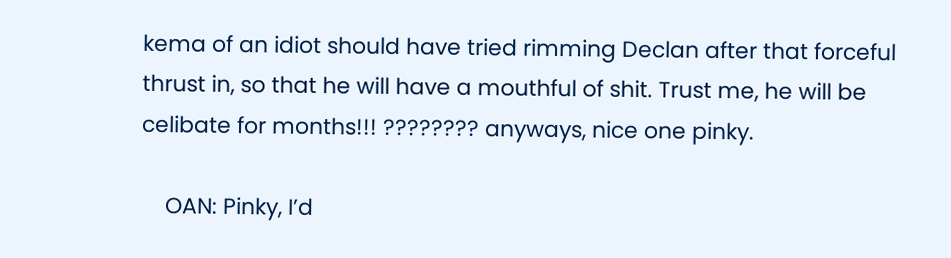kema of an idiot should have tried rimming Declan after that forceful thrust in, so that he will have a mouthful of shit. Trust me, he will be celibate for months!!! ???????? anyways, nice one pinky.

    OAN: Pinky, I’d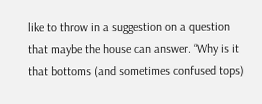like to throw in a suggestion on a question that maybe the house can answer. “Why is it that bottoms (and sometimes confused tops)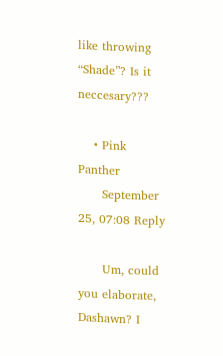like throwing “Shade”? Is it neccesary???

    • Pink Panther
      September 25, 07:08 Reply

      Um, could you elaborate, Dashawn? I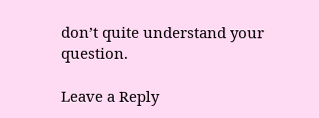don’t quite understand your question.

Leave a Reply